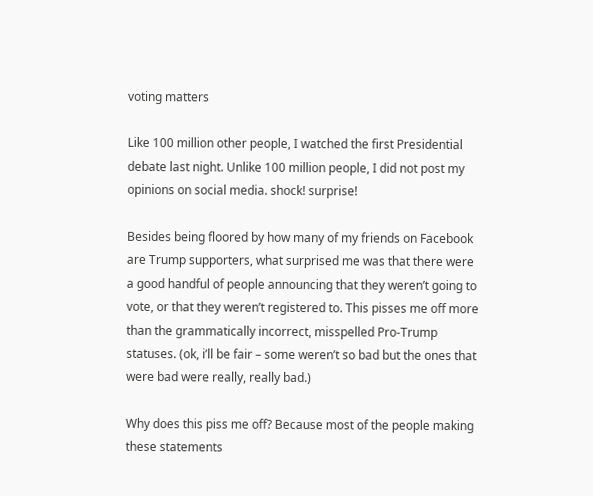voting matters

Like 100 million other people, I watched the first Presidential debate last night. Unlike 100 million people, I did not post my opinions on social media. shock! surprise!

Besides being floored by how many of my friends on Facebook are Trump supporters, what surprised me was that there were a good handful of people announcing that they weren’t going to vote, or that they weren’t registered to. This pisses me off more than the grammatically incorrect, misspelled Pro-Trump statuses. (ok, i’ll be fair – some weren’t so bad but the ones that were bad were really, really bad.)

Why does this piss me off? Because most of the people making these statements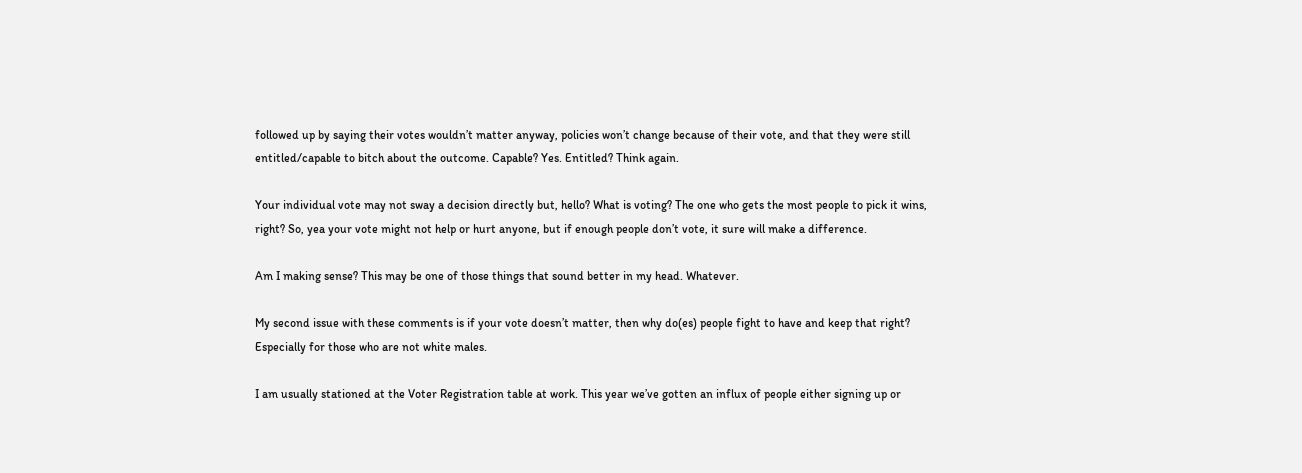followed up by saying their votes wouldn’t matter anyway, policies won’t change because of their vote, and that they were still entitled/capable to bitch about the outcome. Capable? Yes. Entitled? Think again.

Your individual vote may not sway a decision directly but, hello? What is voting? The one who gets the most people to pick it wins, right? So, yea your vote might not help or hurt anyone, but if enough people don’t vote, it sure will make a difference.

Am I making sense? This may be one of those things that sound better in my head. Whatever.

My second issue with these comments is if your vote doesn’t matter, then why do(es) people fight to have and keep that right? Especially for those who are not white males.

I am usually stationed at the Voter Registration table at work. This year we’ve gotten an influx of people either signing up or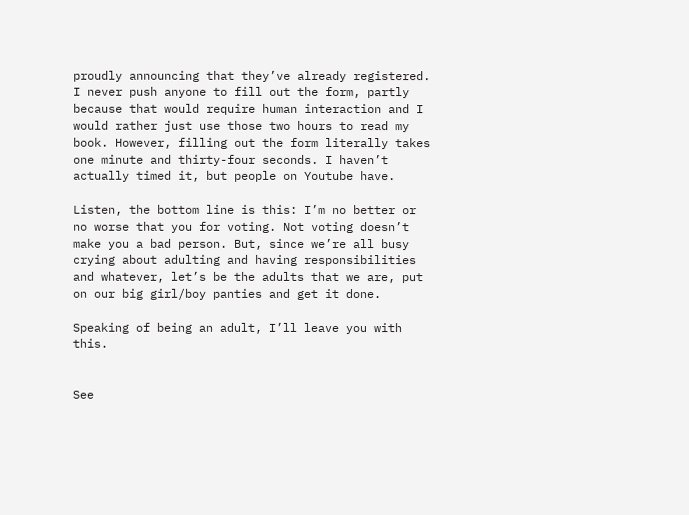proudly announcing that they’ve already registered. I never push anyone to fill out the form, partly because that would require human interaction and I would rather just use those two hours to read my book. However, filling out the form literally takes one minute and thirty-four seconds. I haven’t actually timed it, but people on Youtube have.

Listen, the bottom line is this: I’m no better or no worse that you for voting. Not voting doesn’t make you a bad person. But, since we’re all busy crying about adulting and having responsibilities and whatever, let’s be the adults that we are, put on our big girl/boy panties and get it done.

Speaking of being an adult, I’ll leave you with this.


See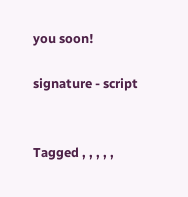you soon!

signature - script


Tagged , , , , ,